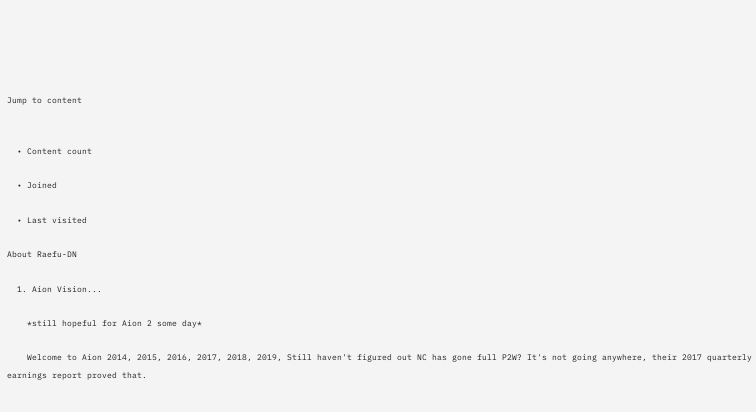Jump to content


  • Content count

  • Joined

  • Last visited

About Raefu-DN

  1. Aion Vision...

    *still hopeful for Aion 2 some day*

    Welcome to Aion 2014, 2015, 2016, 2017, 2018, 2019, Still haven't figured out NC has gone full P2W? It's not going anywhere, their 2017 quarterly earnings report proved that.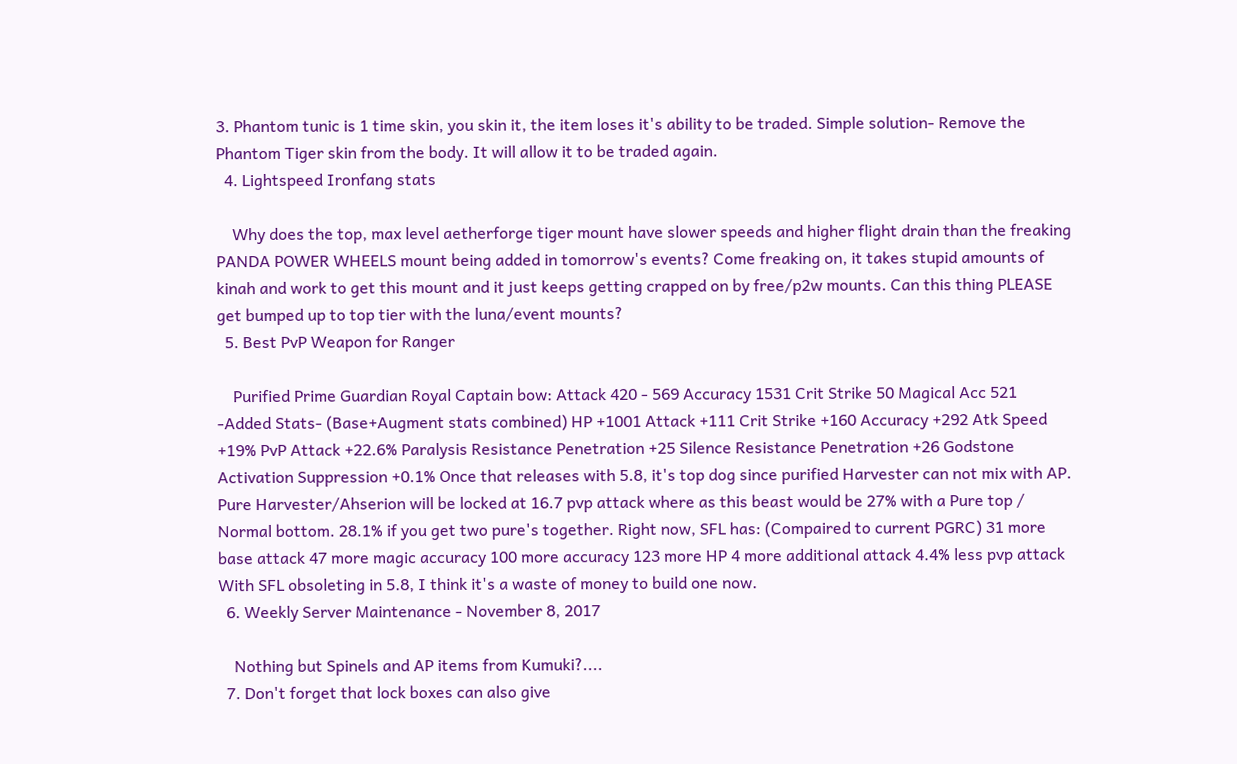3. Phantom tunic is 1 time skin, you skin it, the item loses it's ability to be traded. Simple solution- Remove the Phantom Tiger skin from the body. It will allow it to be traded again.
  4. Lightspeed Ironfang stats

    Why does the top, max level aetherforge tiger mount have slower speeds and higher flight drain than the freaking PANDA POWER WHEELS mount being added in tomorrow's events? Come freaking on, it takes stupid amounts of kinah and work to get this mount and it just keeps getting crapped on by free/p2w mounts. Can this thing PLEASE get bumped up to top tier with the luna/event mounts?
  5. Best PvP Weapon for Ranger

    Purified Prime Guardian Royal Captain bow: Attack 420 - 569 Accuracy 1531 Crit Strike 50 Magical Acc 521 -Added Stats- (Base+Augment stats combined) HP +1001 Attack +111 Crit Strike +160 Accuracy +292 Atk Speed +19% PvP Attack +22.6% Paralysis Resistance Penetration +25 Silence Resistance Penetration +26 Godstone Activation Suppression +0.1% Once that releases with 5.8, it's top dog since purified Harvester can not mix with AP. Pure Harvester/Ahserion will be locked at 16.7 pvp attack where as this beast would be 27% with a Pure top / Normal bottom. 28.1% if you get two pure's together. Right now, SFL has: (Compaired to current PGRC) 31 more base attack 47 more magic accuracy 100 more accuracy 123 more HP 4 more additional attack 4.4% less pvp attack With SFL obsoleting in 5.8, I think it's a waste of money to build one now.
  6. Weekly Server Maintenance - November 8, 2017

    Nothing but Spinels and AP items from Kumuki?....
  7. Don't forget that lock boxes can also give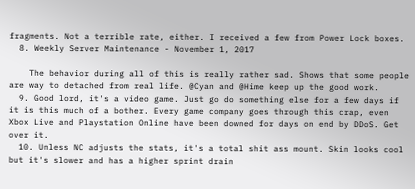fragments. Not a terrible rate, either. I received a few from Power Lock boxes.
  8. Weekly Server Maintenance - November 1, 2017

    The behavior during all of this is really rather sad. Shows that some people are way to detached from real life. @Cyan and @Hime keep up the good work.
  9. Good lord, it's a video game. Just go do something else for a few days if it is this much of a bother. Every game company goes through this crap, even Xbox Live and Playstation Online have been downed for days on end by DDoS. Get over it.
  10. Unless NC adjusts the stats, it's a total shit ass mount. Skin looks cool but it's slower and has a higher sprint drain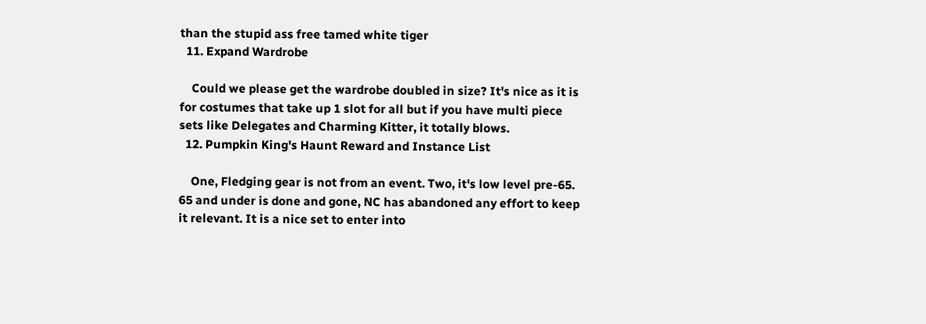than the stupid ass free tamed white tiger
  11. Expand Wardrobe

    Could we please get the wardrobe doubled in size? It's nice as it is for costumes that take up 1 slot for all but if you have multi piece sets like Delegates and Charming Kitter, it totally blows.
  12. Pumpkin King's Haunt Reward and Instance List

    One, Fledging gear is not from an event. Two, it's low level pre-65. 65 and under is done and gone, NC has abandoned any effort to keep it relevant. It is a nice set to enter into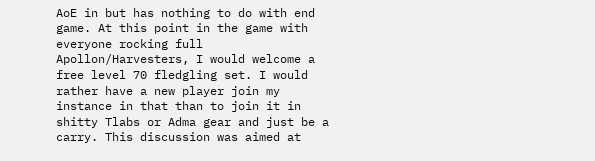AoE in but has nothing to do with end game. At this point in the game with everyone rocking full Apollon/Harvesters, I would welcome a free level 70 fledgling set. I would rather have a new player join my instance in that than to join it in shitty Tlabs or Adma gear and just be a carry. This discussion was aimed at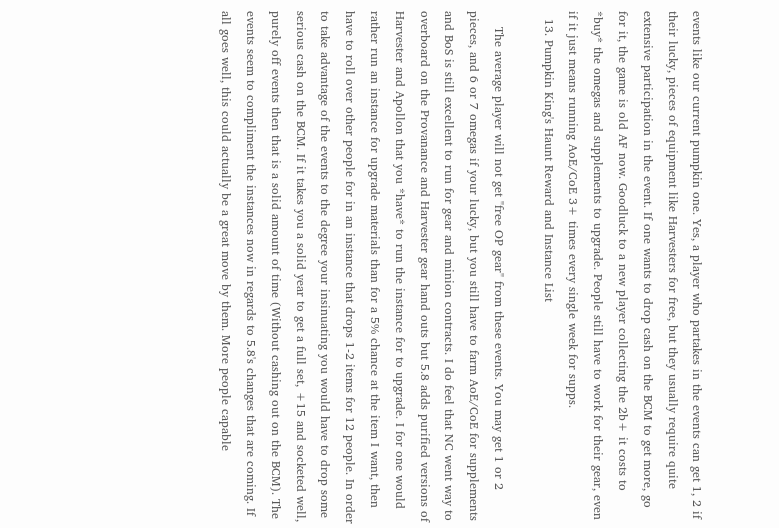events like our current pumpkin one. Yes, a player who partakes in the events can get 1, 2 if their lucky, pieces of equipment like Harvesters for free, but they usually require quite extensive participation in the event. If one wants to drop cash on the BCM to get more, go for it, the game is old AF now. Goodluck to a new player collecting the 2b+ it costs to *buy* the omegas and supplements to upgrade. People still have to work for their gear, even if it just means running AoE/CoE 3+ times every single week for supps.
  13. Pumpkin King's Haunt Reward and Instance List

    The average player will not get "free OP gear" from these events. You may get 1 or 2 pieces, and 6 or 7 omegas if your lucky, but you still have to farm AoE/CoE for supplements and BoS is still excellent to run for gear and minion contracts. I do feel that NC went way to overboard on the Provanance and Harvester gear hand outs but 5.8 adds purified versions of Harvester and Apollon that you *have* to run the instance for to upgrade. I for one would rather run an instance for upgrade materials than for a 5% chance at the item I want, then have to roll over other people for in an instance that drops 1-2 items for 12 people. In order to take advantage of the events to the degree your insinuating you would have to drop some serious cash on the BCM. If it takes you a solid year to get a full set, +15 and socketed well, purely off events then that is a solid amount of time (Without cashing out on the BCM). The events seem to compliment the instances now in regards to 5.8's changes that are coming. If all goes well, this could actually be a great move by them. More people capable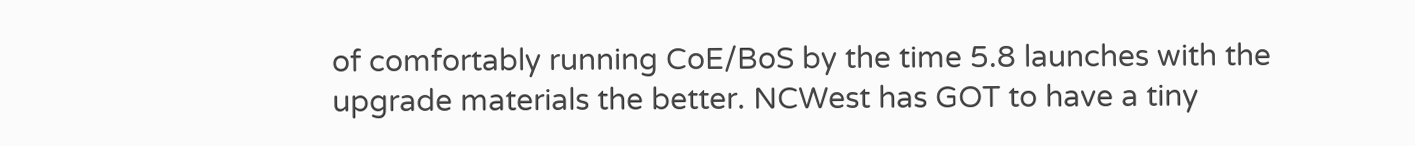of comfortably running CoE/BoS by the time 5.8 launches with the upgrade materials the better. NCWest has GOT to have a tiny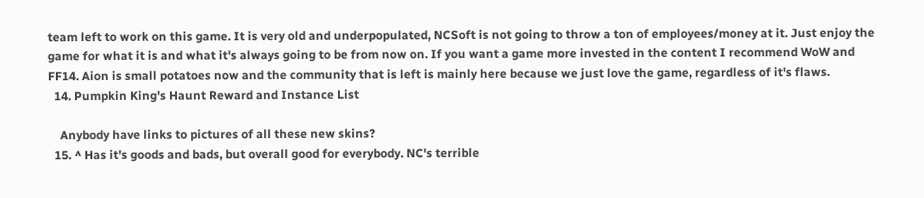team left to work on this game. It is very old and underpopulated, NCSoft is not going to throw a ton of employees/money at it. Just enjoy the game for what it is and what it's always going to be from now on. If you want a game more invested in the content I recommend WoW and FF14. Aion is small potatoes now and the community that is left is mainly here because we just love the game, regardless of it's flaws.
  14. Pumpkin King's Haunt Reward and Instance List

    Anybody have links to pictures of all these new skins?
  15. ^ Has it's goods and bads, but overall good for everybody. NC's terrible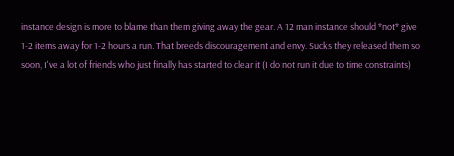instance design is more to blame than them giving away the gear. A 12 man instance should *not* give 1-2 items away for 1-2 hours a run. That breeds discouragement and envy. Sucks they released them so soon, I've a lot of friends who just finally has started to clear it (I do not run it due to time constraints)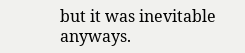but it was inevitable anyways.